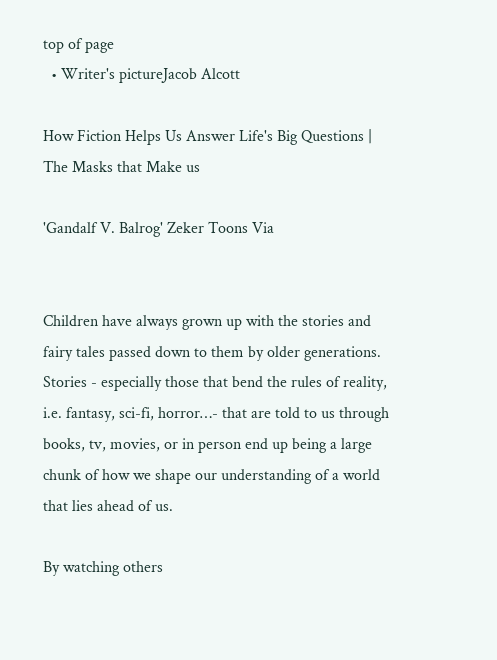top of page
  • Writer's pictureJacob Alcott

How Fiction Helps Us Answer Life's Big Questions | The Masks that Make us

'Gandalf V. Balrog' Zeker Toons Via


Children have always grown up with the stories and fairy tales passed down to them by older generations. Stories - especially those that bend the rules of reality, i.e. fantasy, sci-fi, horror…- that are told to us through books, tv, movies, or in person end up being a large chunk of how we shape our understanding of a world that lies ahead of us.

By watching others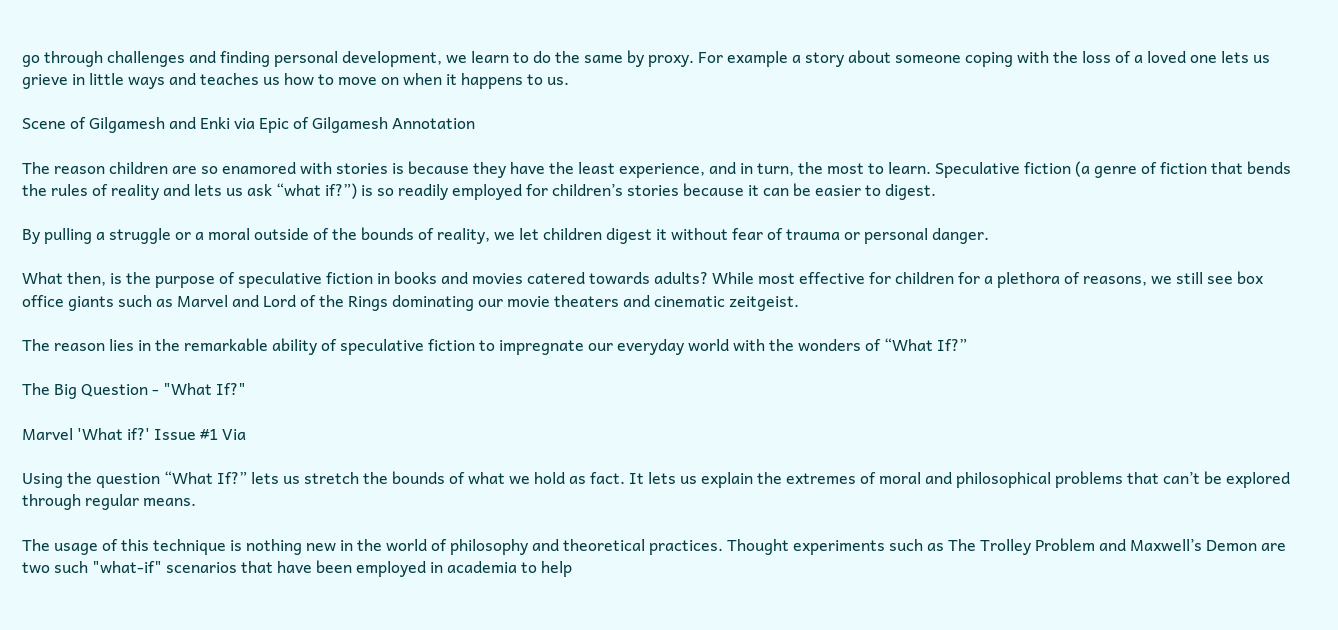go through challenges and finding personal development, we learn to do the same by proxy. For example a story about someone coping with the loss of a loved one lets us grieve in little ways and teaches us how to move on when it happens to us.

Scene of Gilgamesh and Enki via Epic of Gilgamesh Annotation

The reason children are so enamored with stories is because they have the least experience, and in turn, the most to learn. Speculative fiction (a genre of fiction that bends the rules of reality and lets us ask “what if?”) is so readily employed for children’s stories because it can be easier to digest.

By pulling a struggle or a moral outside of the bounds of reality, we let children digest it without fear of trauma or personal danger.

What then, is the purpose of speculative fiction in books and movies catered towards adults? While most effective for children for a plethora of reasons, we still see box office giants such as Marvel and Lord of the Rings dominating our movie theaters and cinematic zeitgeist.

The reason lies in the remarkable ability of speculative fiction to impregnate our everyday world with the wonders of “What If?”

The Big Question - "What If?"

Marvel 'What if?' Issue #1 Via

Using the question “What If?” lets us stretch the bounds of what we hold as fact. It lets us explain the extremes of moral and philosophical problems that can’t be explored through regular means.

The usage of this technique is nothing new in the world of philosophy and theoretical practices. Thought experiments such as The Trolley Problem and Maxwell’s Demon are two such "what-if" scenarios that have been employed in academia to help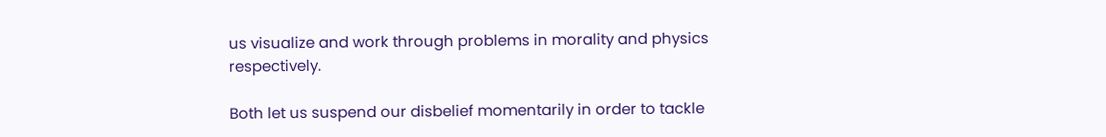us visualize and work through problems in morality and physics respectively.

Both let us suspend our disbelief momentarily in order to tackle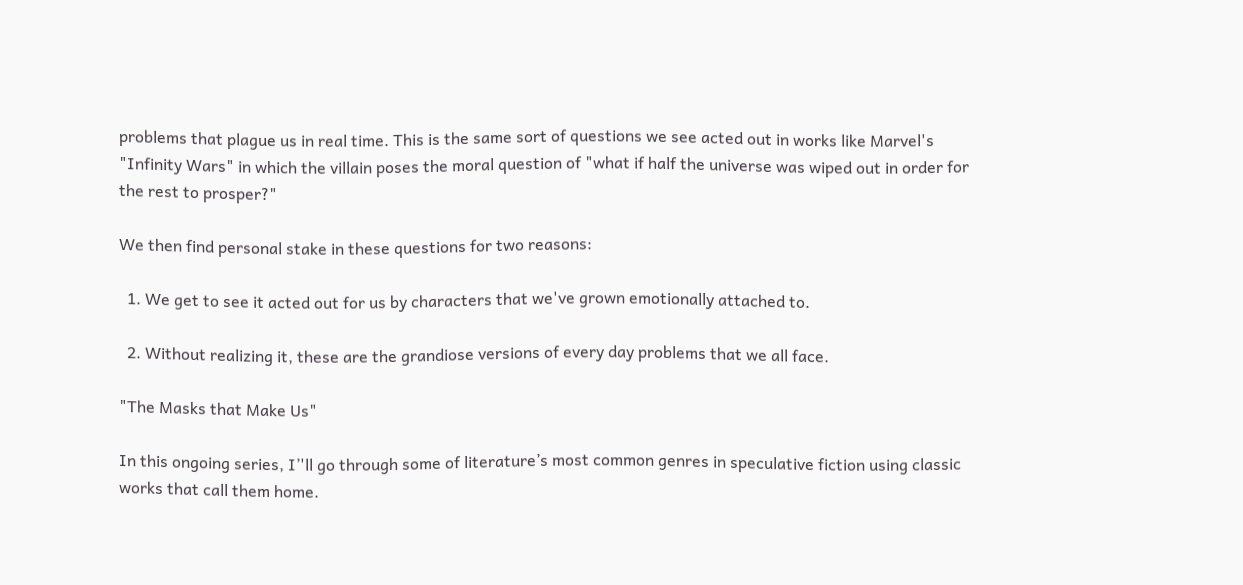problems that plague us in real time. This is the same sort of questions we see acted out in works like Marvel's "Infinity Wars" in which the villain poses the moral question of "what if half the universe was wiped out in order for the rest to prosper?"

We then find personal stake in these questions for two reasons:

  1. We get to see it acted out for us by characters that we've grown emotionally attached to.

  2. Without realizing it, these are the grandiose versions of every day problems that we all face.

"The Masks that Make Us"

In this ongoing series, I’'ll go through some of literature’s most common genres in speculative fiction using classic works that call them home.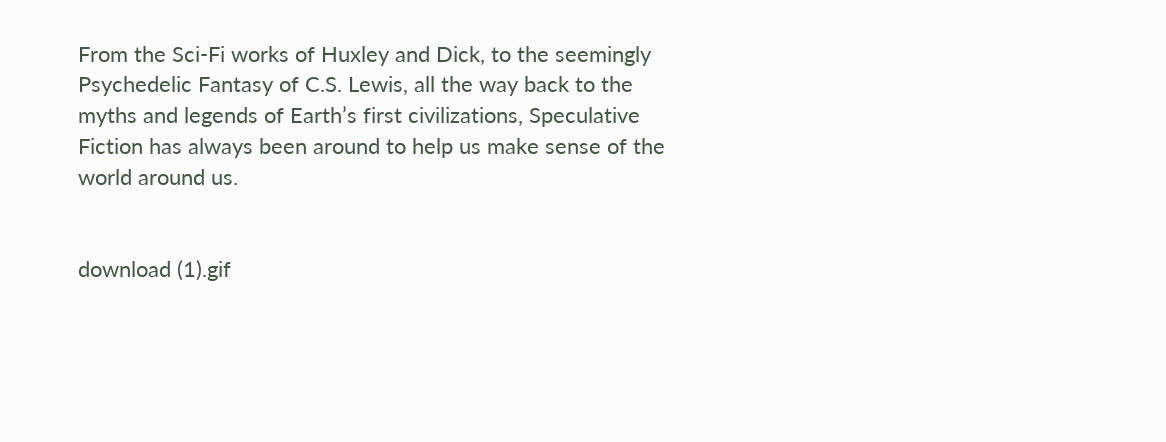From the Sci-Fi works of Huxley and Dick, to the seemingly Psychedelic Fantasy of C.S. Lewis, all the way back to the myths and legends of Earth’s first civilizations, Speculative Fiction has always been around to help us make sense of the world around us.


download (1).gif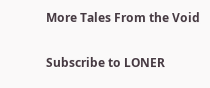More Tales From the Void

Subscribe to LONER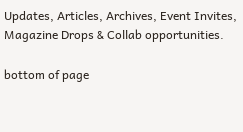Updates, Articles, Archives, Event Invites,
Magazine Drops & Collab opportunities.

bottom of page